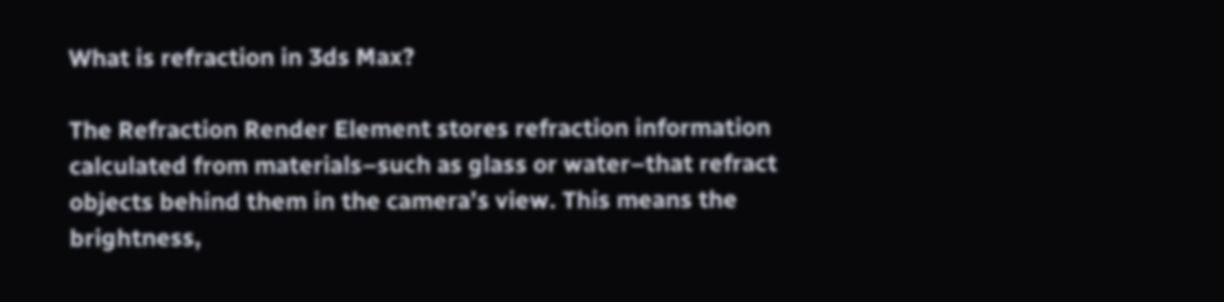What is refraction in 3ds Max?

The Refraction Render Element stores refraction information calculated from materials–such as glass or water–that refract objects behind them in the camera’s view. This means the brightness,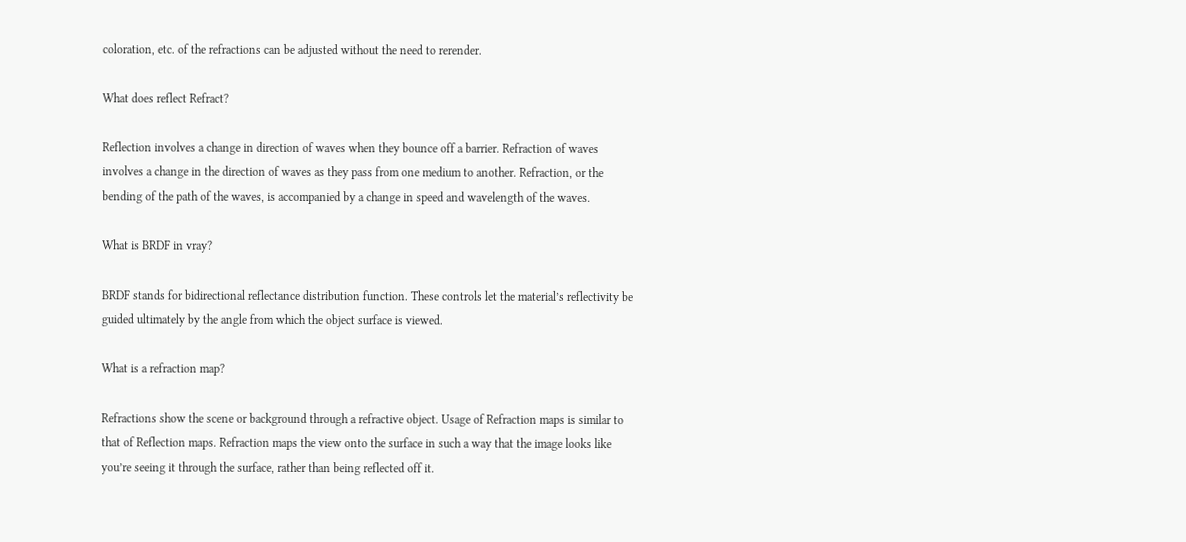coloration, etc. of the refractions can be adjusted without the need to rerender.

What does reflect Refract?

Reflection involves a change in direction of waves when they bounce off a barrier. Refraction of waves involves a change in the direction of waves as they pass from one medium to another. Refraction, or the bending of the path of the waves, is accompanied by a change in speed and wavelength of the waves.

What is BRDF in vray?

BRDF stands for bidirectional reflectance distribution function. These controls let the material’s reflectivity be guided ultimately by the angle from which the object surface is viewed.

What is a refraction map?

Refractions show the scene or background through a refractive object. Usage of Refraction maps is similar to that of Reflection maps. Refraction maps the view onto the surface in such a way that the image looks like you’re seeing it through the surface, rather than being reflected off it.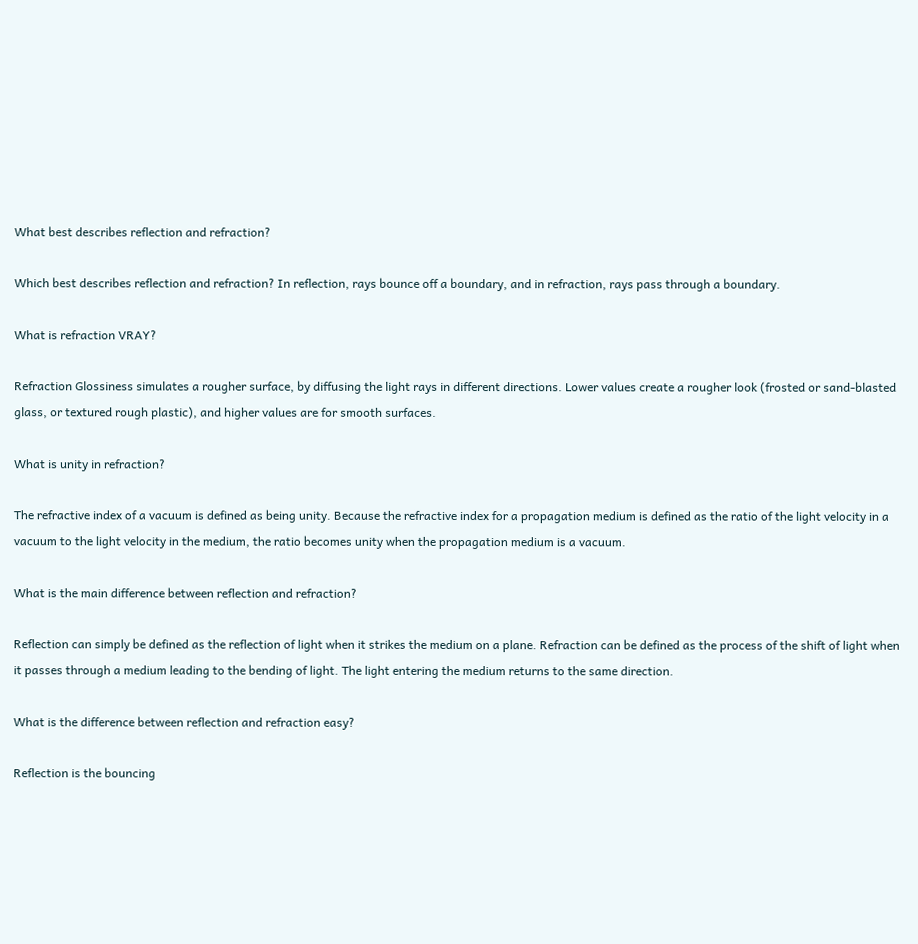What best describes reflection and refraction?

Which best describes reflection and refraction? In reflection, rays bounce off a boundary, and in refraction, rays pass through a boundary.

What is refraction VRAY?

Refraction Glossiness simulates a rougher surface, by diffusing the light rays in different directions. Lower values create a rougher look (frosted or sand-blasted glass, or textured rough plastic), and higher values are for smooth surfaces.

What is unity in refraction?

The refractive index of a vacuum is defined as being unity. Because the refractive index for a propagation medium is defined as the ratio of the light velocity in a vacuum to the light velocity in the medium, the ratio becomes unity when the propagation medium is a vacuum.

What is the main difference between reflection and refraction?

Reflection can simply be defined as the reflection of light when it strikes the medium on a plane. Refraction can be defined as the process of the shift of light when it passes through a medium leading to the bending of light. The light entering the medium returns to the same direction.

What is the difference between reflection and refraction easy?

Reflection is the bouncing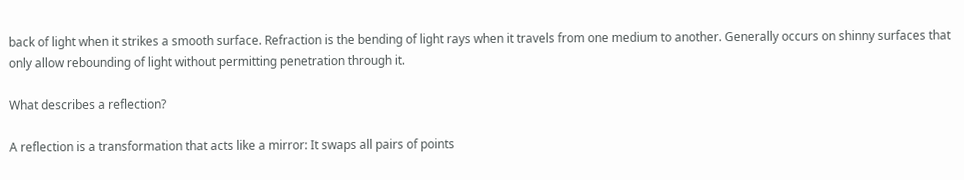back of light when it strikes a smooth surface. Refraction is the bending of light rays when it travels from one medium to another. Generally occurs on shinny surfaces that only allow rebounding of light without permitting penetration through it.

What describes a reflection?

A reflection is a transformation that acts like a mirror: It swaps all pairs of points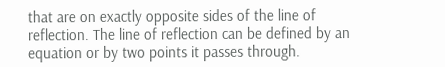that are on exactly opposite sides of the line of reflection. The line of reflection can be defined by an equation or by two points it passes through.